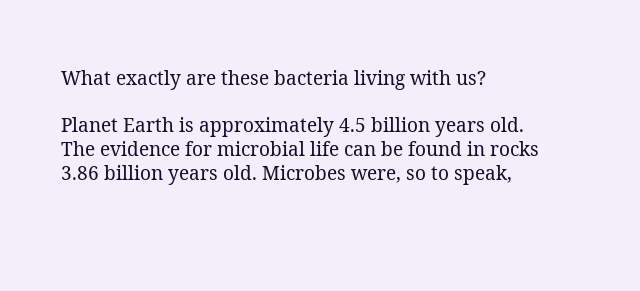What exactly are these bacteria living with us?

Planet Earth is approximately 4.5 billion years old. The evidence for microbial life can be found in rocks 3.86 billion years old. Microbes were, so to speak,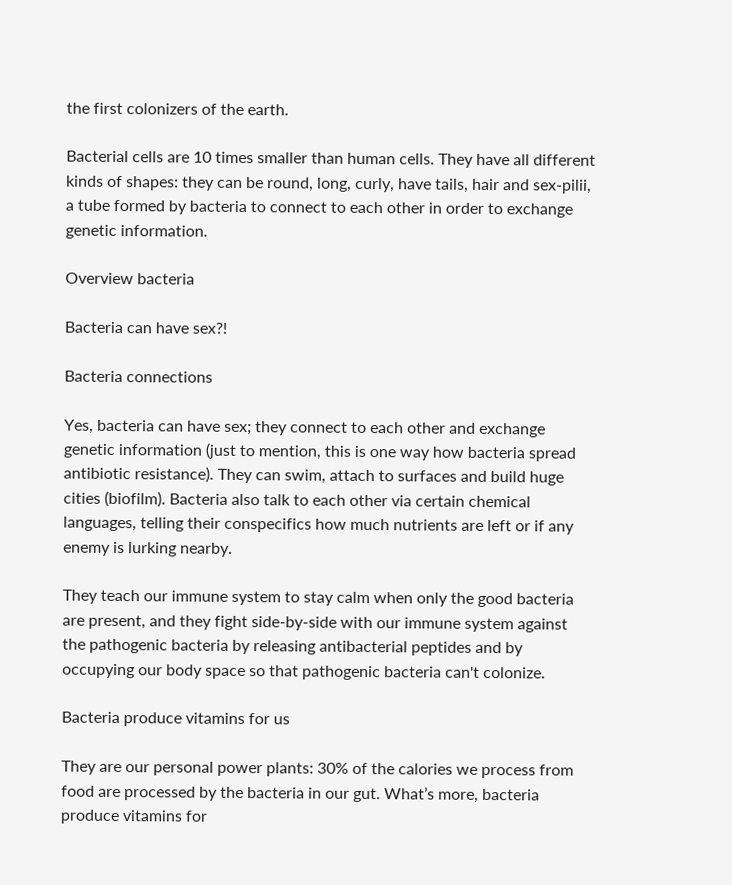the first colonizers of the earth.

Bacterial cells are 10 times smaller than human cells. They have all different kinds of shapes: they can be round, long, curly, have tails, hair and sex-pilii, a tube formed by bacteria to connect to each other in order to exchange genetic information.

Overview bacteria

Bacteria can have sex?!

Bacteria connections

Yes, bacteria can have sex; they connect to each other and exchange genetic information (just to mention, this is one way how bacteria spread antibiotic resistance). They can swim, attach to surfaces and build huge cities (biofilm). Bacteria also talk to each other via certain chemical languages, telling their conspecifics how much nutrients are left or if any enemy is lurking nearby.

They teach our immune system to stay calm when only the good bacteria are present, and they fight side-by-side with our immune system against the pathogenic bacteria by releasing antibacterial peptides and by occupying our body space so that pathogenic bacteria can't colonize.

Bacteria produce vitamins for us

They are our personal power plants: 30% of the calories we process from food are processed by the bacteria in our gut. What’s more, bacteria produce vitamins for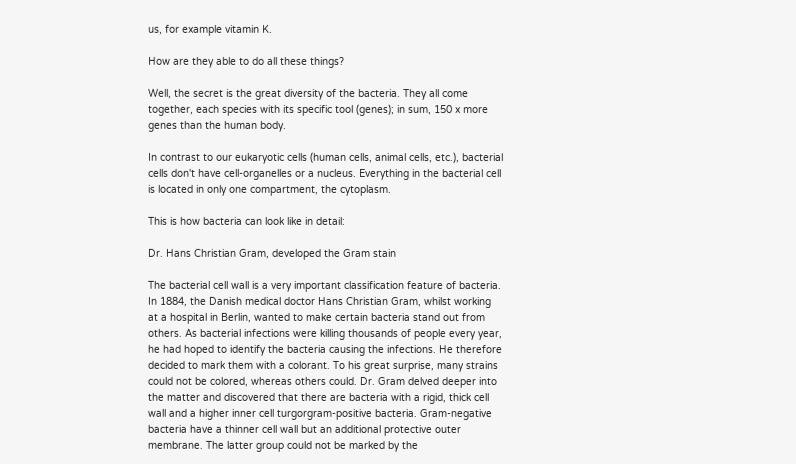us, for example vitamin K.

How are they able to do all these things?

Well, the secret is the great diversity of the bacteria. They all come together, each species with its specific tool (genes); in sum, 150 x more genes than the human body.

In contrast to our eukaryotic cells (human cells, animal cells, etc.), bacterial cells don't have cell-organelles or a nucleus. Everything in the bacterial cell is located in only one compartment, the cytoplasm.

This is how bacteria can look like in detail:

Dr. Hans Christian Gram, developed the Gram stain

The bacterial cell wall is a very important classification feature of bacteria. In 1884, the Danish medical doctor Hans Christian Gram, whilst working at a hospital in Berlin, wanted to make certain bacteria stand out from others. As bacterial infections were killing thousands of people every year, he had hoped to identify the bacteria causing the infections. He therefore decided to mark them with a colorant. To his great surprise, many strains could not be colored, whereas others could. Dr. Gram delved deeper into the matter and discovered that there are bacteria with a rigid, thick cell wall and a higher inner cell turgorgram-positive bacteria. Gram-negative bacteria have a thinner cell wall but an additional protective outer membrane. The latter group could not be marked by the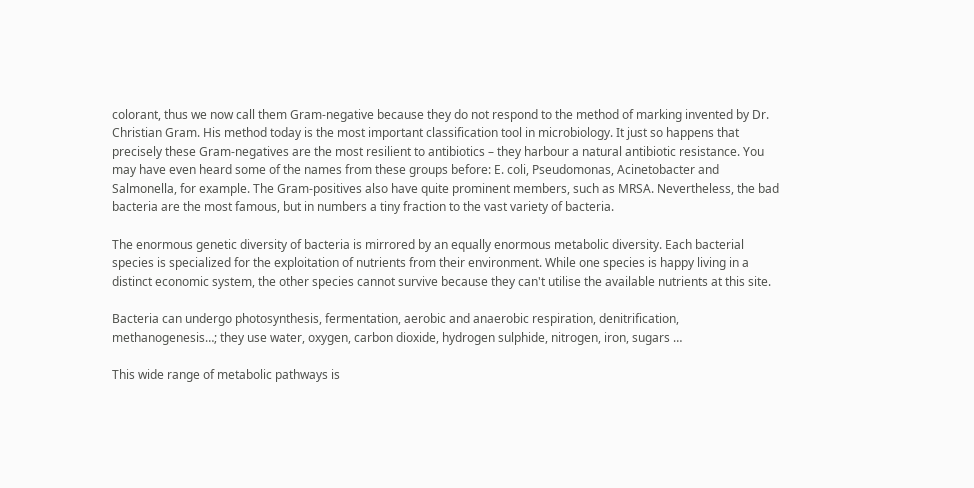colorant, thus we now call them Gram-negative because they do not respond to the method of marking invented by Dr. Christian Gram. His method today is the most important classification tool in microbiology. It just so happens that precisely these Gram-negatives are the most resilient to antibiotics – they harbour a natural antibiotic resistance. You may have even heard some of the names from these groups before: E. coli, Pseudomonas, Acinetobacter and Salmonella, for example. The Gram-positives also have quite prominent members, such as MRSA. Nevertheless, the bad bacteria are the most famous, but in numbers a tiny fraction to the vast variety of bacteria.

The enormous genetic diversity of bacteria is mirrored by an equally enormous metabolic diversity. Each bacterial species is specialized for the exploitation of nutrients from their environment. While one species is happy living in a distinct economic system, the other species cannot survive because they can't utilise the available nutrients at this site.

Bacteria can undergo photosynthesis, fermentation, aerobic and anaerobic respiration, denitrification, methanogenesis…; they use water, oxygen, carbon dioxide, hydrogen sulphide, nitrogen, iron, sugars …

This wide range of metabolic pathways is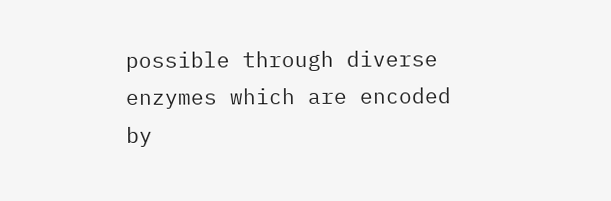possible through diverse enzymes which are encoded by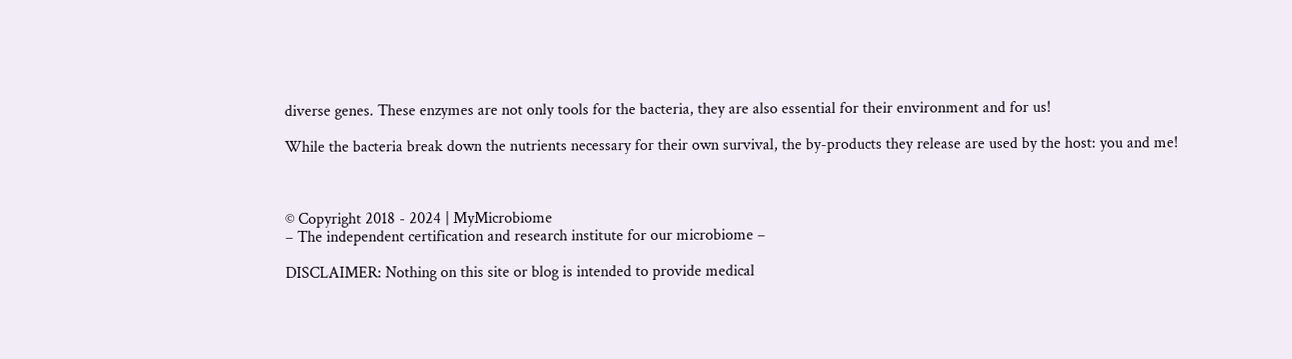diverse genes. These enzymes are not only tools for the bacteria, they are also essential for their environment and for us!

While the bacteria break down the nutrients necessary for their own survival, the by-products they release are used by the host: you and me!



© Copyright 2018 - 2024 | MyMicrobiome
– The independent certification and research institute for our microbiome –

DISCLAIMER: Nothing on this site or blog is intended to provide medical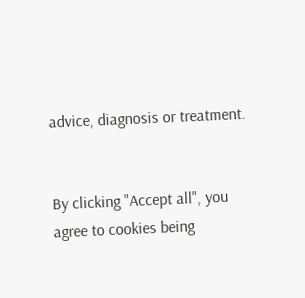advice, diagnosis or treatment.


By clicking "Accept all", you agree to cookies being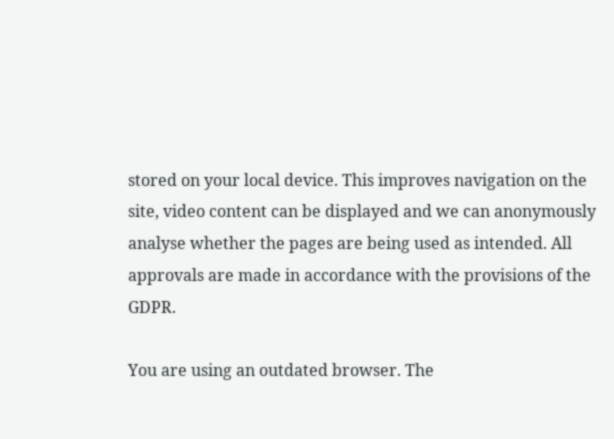stored on your local device. This improves navigation on the site, video content can be displayed and we can anonymously analyse whether the pages are being used as intended. All approvals are made in accordance with the provisions of the GDPR.

You are using an outdated browser. The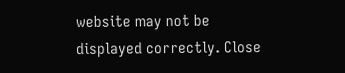website may not be displayed correctly. Close